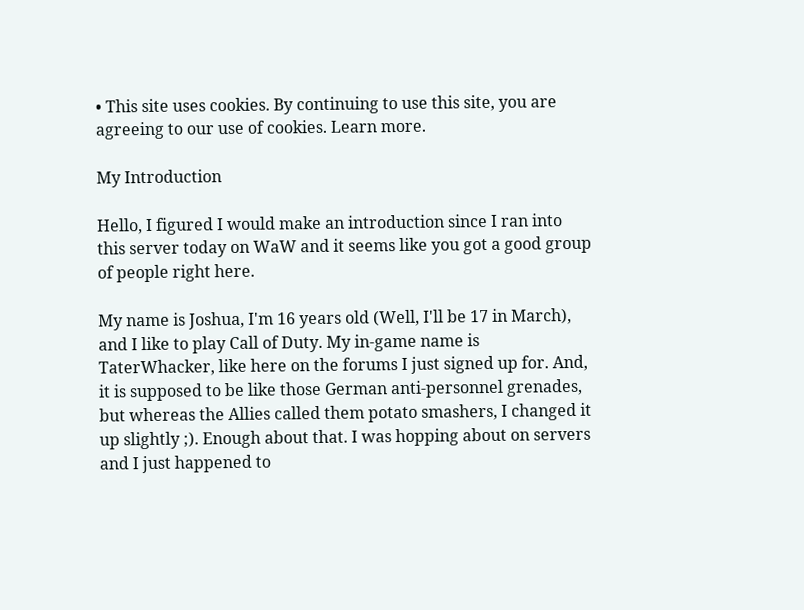• This site uses cookies. By continuing to use this site, you are agreeing to our use of cookies. Learn more.

My Introduction

Hello, I figured I would make an introduction since I ran into this server today on WaW and it seems like you got a good group of people right here.

My name is Joshua, I'm 16 years old (Well, I'll be 17 in March), and I like to play Call of Duty. My in-game name is TaterWhacker, like here on the forums I just signed up for. And, it is supposed to be like those German anti-personnel grenades, but whereas the Allies called them potato smashers, I changed it up slightly ;). Enough about that. I was hopping about on servers and I just happened to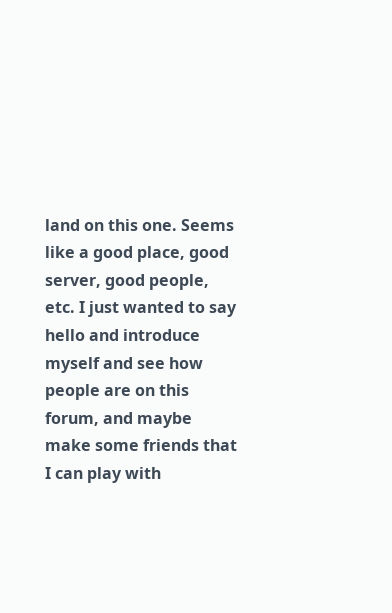land on this one. Seems like a good place, good server, good people, etc. I just wanted to say hello and introduce myself and see how people are on this forum, and maybe make some friends that I can play with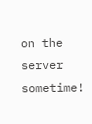on the server sometime!